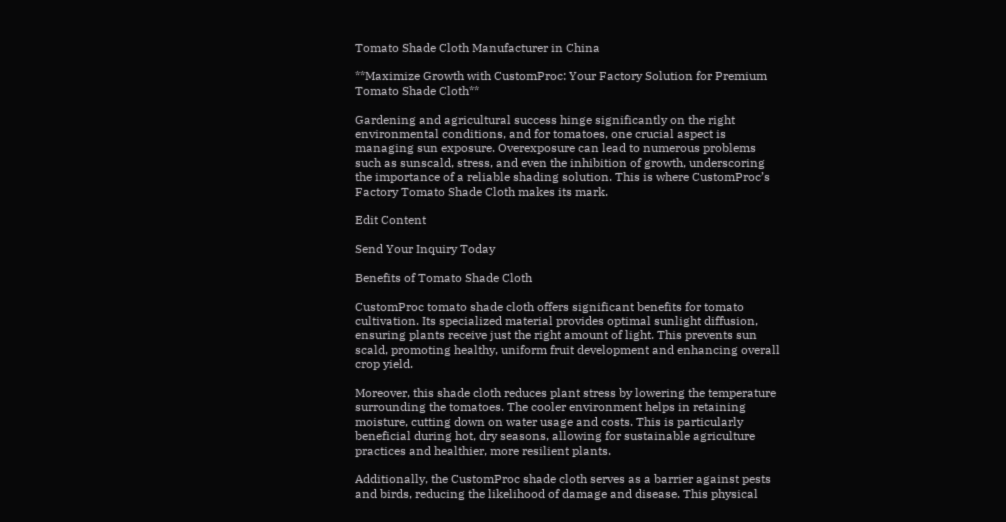Tomato Shade Cloth Manufacturer in China

**Maximize Growth with CustomProc: Your Factory Solution for Premium Tomato Shade Cloth**

Gardening and agricultural success hinge significantly on the right environmental conditions, and for tomatoes, one crucial aspect is managing sun exposure. Overexposure can lead to numerous problems such as sunscald, stress, and even the inhibition of growth, underscoring the importance of a reliable shading solution. This is where CustomProc’s Factory Tomato Shade Cloth makes its mark.

Edit Content

Send Your Inquiry Today

Benefits of Tomato Shade Cloth

CustomProc tomato shade cloth offers significant benefits for tomato cultivation. Its specialized material provides optimal sunlight diffusion, ensuring plants receive just the right amount of light. This prevents sun scald, promoting healthy, uniform fruit development and enhancing overall crop yield.

Moreover, this shade cloth reduces plant stress by lowering the temperature surrounding the tomatoes. The cooler environment helps in retaining moisture, cutting down on water usage and costs. This is particularly beneficial during hot, dry seasons, allowing for sustainable agriculture practices and healthier, more resilient plants.

Additionally, the CustomProc shade cloth serves as a barrier against pests and birds, reducing the likelihood of damage and disease. This physical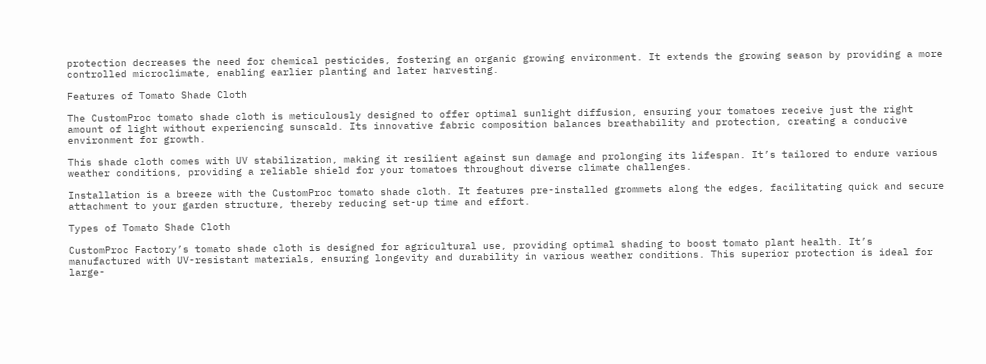protection decreases the need for chemical pesticides, fostering an organic growing environment. It extends the growing season by providing a more controlled microclimate, enabling earlier planting and later harvesting.

Features of Tomato Shade Cloth

The CustomProc tomato shade cloth is meticulously designed to offer optimal sunlight diffusion, ensuring your tomatoes receive just the right amount of light without experiencing sunscald. Its innovative fabric composition balances breathability and protection, creating a conducive environment for growth.

This shade cloth comes with UV stabilization, making it resilient against sun damage and prolonging its lifespan. It’s tailored to endure various weather conditions, providing a reliable shield for your tomatoes throughout diverse climate challenges.

Installation is a breeze with the CustomProc tomato shade cloth. It features pre-installed grommets along the edges, facilitating quick and secure attachment to your garden structure, thereby reducing set-up time and effort.

Types of Tomato Shade Cloth

CustomProc Factory’s tomato shade cloth is designed for agricultural use, providing optimal shading to boost tomato plant health. It’s manufactured with UV-resistant materials, ensuring longevity and durability in various weather conditions. This superior protection is ideal for large-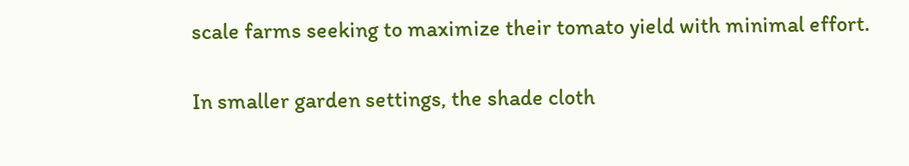scale farms seeking to maximize their tomato yield with minimal effort.

In smaller garden settings, the shade cloth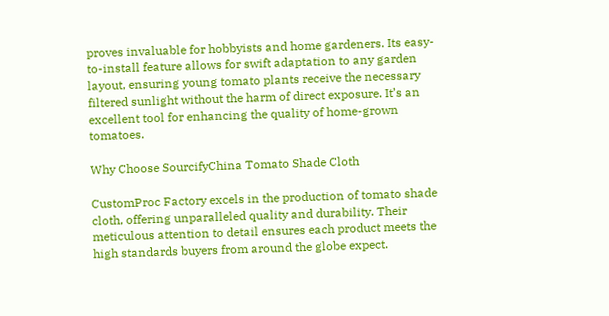proves invaluable for hobbyists and home gardeners. Its easy-to-install feature allows for swift adaptation to any garden layout, ensuring young tomato plants receive the necessary filtered sunlight without the harm of direct exposure. It’s an excellent tool for enhancing the quality of home-grown tomatoes.

Why Choose SourcifyChina Tomato Shade Cloth

CustomProc Factory excels in the production of tomato shade cloth, offering unparalleled quality and durability. Their meticulous attention to detail ensures each product meets the high standards buyers from around the globe expect.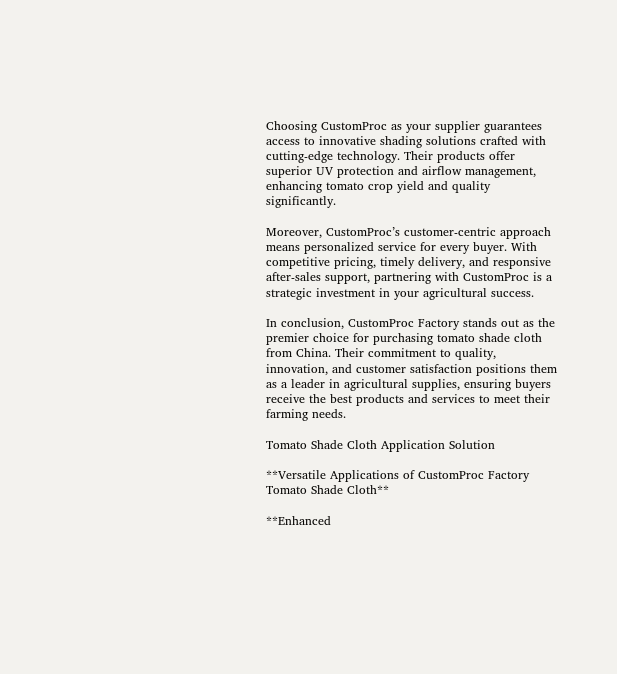Choosing CustomProc as your supplier guarantees access to innovative shading solutions crafted with cutting-edge technology. Their products offer superior UV protection and airflow management, enhancing tomato crop yield and quality significantly.

Moreover, CustomProc’s customer-centric approach means personalized service for every buyer. With competitive pricing, timely delivery, and responsive after-sales support, partnering with CustomProc is a strategic investment in your agricultural success.

In conclusion, CustomProc Factory stands out as the premier choice for purchasing tomato shade cloth from China. Their commitment to quality, innovation, and customer satisfaction positions them as a leader in agricultural supplies, ensuring buyers receive the best products and services to meet their farming needs.

Tomato Shade Cloth Application Solution

**Versatile Applications of CustomProc Factory Tomato Shade Cloth**

**Enhanced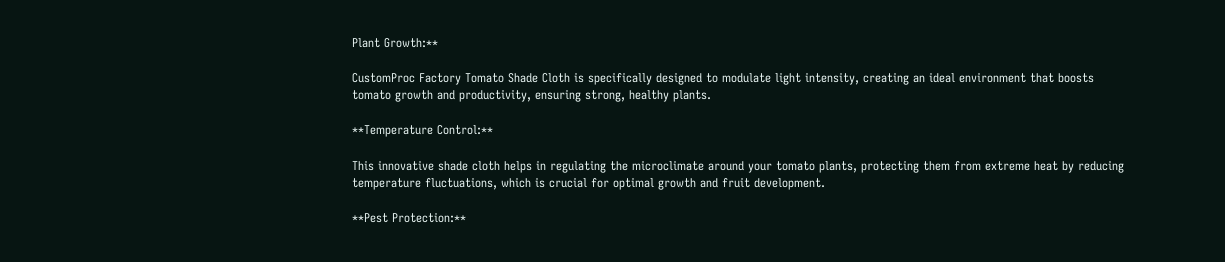Plant Growth:**

CustomProc Factory Tomato Shade Cloth is specifically designed to modulate light intensity, creating an ideal environment that boosts tomato growth and productivity, ensuring strong, healthy plants.

**Temperature Control:**

This innovative shade cloth helps in regulating the microclimate around your tomato plants, protecting them from extreme heat by reducing temperature fluctuations, which is crucial for optimal growth and fruit development.

**Pest Protection:**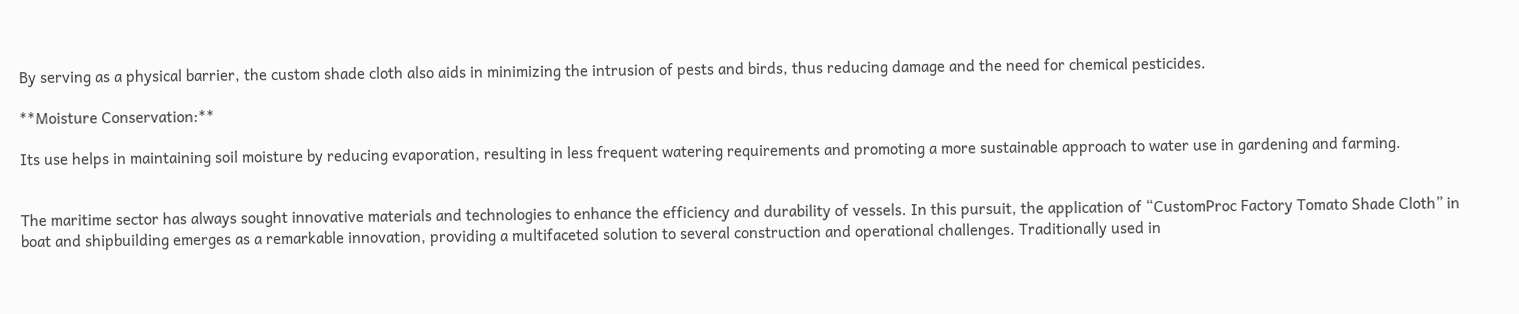By serving as a physical barrier, the custom shade cloth also aids in minimizing the intrusion of pests and birds, thus reducing damage and the need for chemical pesticides.

**Moisture Conservation:**

Its use helps in maintaining soil moisture by reducing evaporation, resulting in less frequent watering requirements and promoting a more sustainable approach to water use in gardening and farming.


The maritime sector has always sought innovative materials and technologies to enhance the efficiency and durability of vessels. In this pursuit, the application of “CustomProc Factory Tomato Shade Cloth” in boat and shipbuilding emerges as a remarkable innovation, providing a multifaceted solution to several construction and operational challenges. Traditionally used in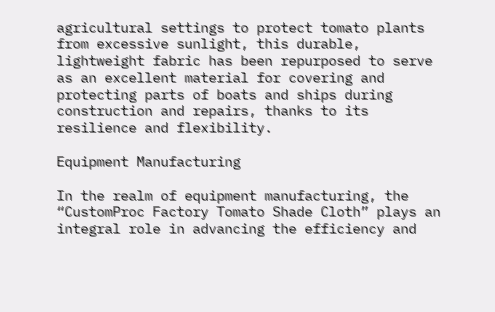agricultural settings to protect tomato plants from excessive sunlight, this durable, lightweight fabric has been repurposed to serve as an excellent material for covering and protecting parts of boats and ships during construction and repairs, thanks to its resilience and flexibility.

Equipment Manufacturing

In the realm of equipment manufacturing, the “CustomProc Factory Tomato Shade Cloth” plays an integral role in advancing the efficiency and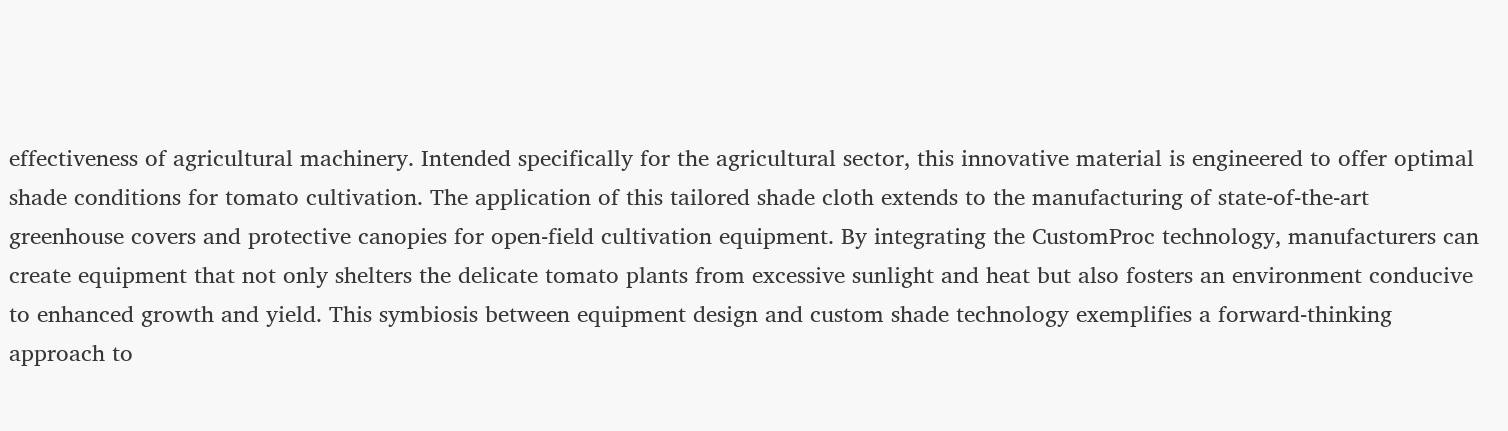effectiveness of agricultural machinery. Intended specifically for the agricultural sector, this innovative material is engineered to offer optimal shade conditions for tomato cultivation. The application of this tailored shade cloth extends to the manufacturing of state-of-the-art greenhouse covers and protective canopies for open-field cultivation equipment. By integrating the CustomProc technology, manufacturers can create equipment that not only shelters the delicate tomato plants from excessive sunlight and heat but also fosters an environment conducive to enhanced growth and yield. This symbiosis between equipment design and custom shade technology exemplifies a forward-thinking approach to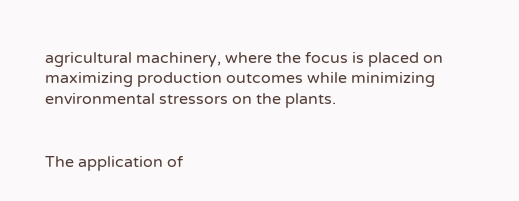agricultural machinery, where the focus is placed on maximizing production outcomes while minimizing environmental stressors on the plants.


The application of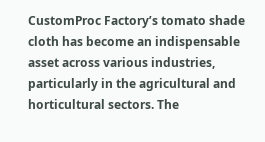CustomProc Factory’s tomato shade cloth has become an indispensable asset across various industries, particularly in the agricultural and horticultural sectors. The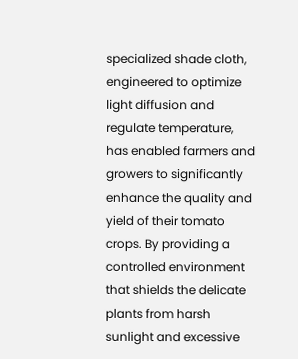specialized shade cloth, engineered to optimize light diffusion and regulate temperature, has enabled farmers and growers to significantly enhance the quality and yield of their tomato crops. By providing a controlled environment that shields the delicate plants from harsh sunlight and excessive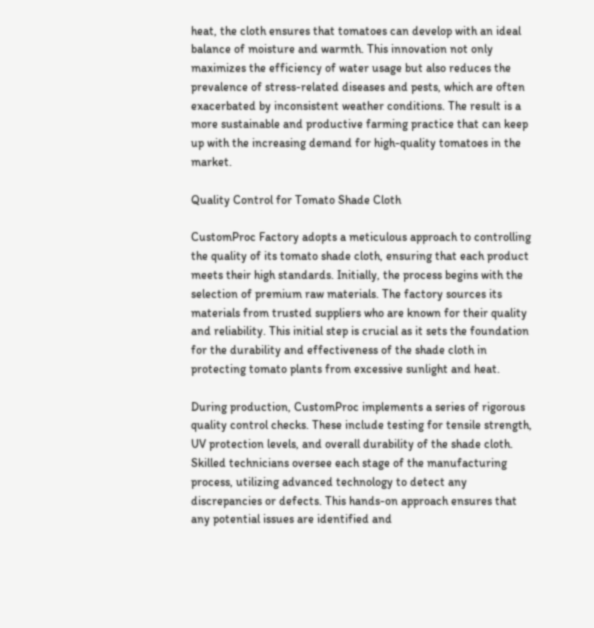heat, the cloth ensures that tomatoes can develop with an ideal balance of moisture and warmth. This innovation not only maximizes the efficiency of water usage but also reduces the prevalence of stress-related diseases and pests, which are often exacerbated by inconsistent weather conditions. The result is a more sustainable and productive farming practice that can keep up with the increasing demand for high-quality tomatoes in the market.

Quality Control for Tomato Shade Cloth

CustomProc Factory adopts a meticulous approach to controlling the quality of its tomato shade cloth, ensuring that each product meets their high standards. Initially, the process begins with the selection of premium raw materials. The factory sources its materials from trusted suppliers who are known for their quality and reliability. This initial step is crucial as it sets the foundation for the durability and effectiveness of the shade cloth in protecting tomato plants from excessive sunlight and heat.

During production, CustomProc implements a series of rigorous quality control checks. These include testing for tensile strength, UV protection levels, and overall durability of the shade cloth. Skilled technicians oversee each stage of the manufacturing process, utilizing advanced technology to detect any discrepancies or defects. This hands-on approach ensures that any potential issues are identified and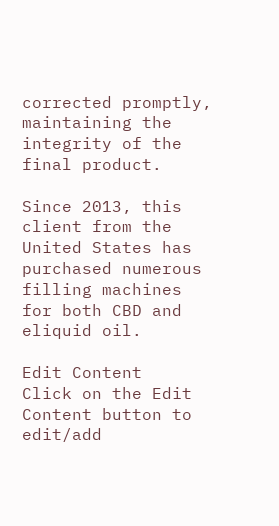corrected promptly, maintaining the integrity of the final product.

Since 2013, this client from the United States has purchased numerous filling machines for both CBD and eliquid oil.

Edit Content
Click on the Edit Content button to edit/add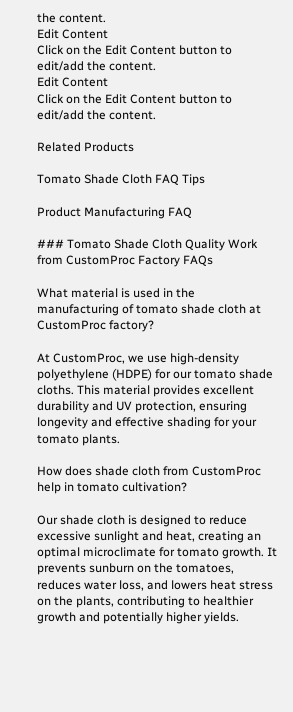the content.
Edit Content
Click on the Edit Content button to edit/add the content.
Edit Content
Click on the Edit Content button to edit/add the content.

Related Products

Tomato Shade Cloth FAQ Tips

Product Manufacturing FAQ

### Tomato Shade Cloth Quality Work from CustomProc Factory FAQs

What material is used in the manufacturing of tomato shade cloth at CustomProc factory?

At CustomProc, we use high-density polyethylene (HDPE) for our tomato shade cloths. This material provides excellent durability and UV protection, ensuring longevity and effective shading for your tomato plants.

How does shade cloth from CustomProc help in tomato cultivation?

Our shade cloth is designed to reduce excessive sunlight and heat, creating an optimal microclimate for tomato growth. It prevents sunburn on the tomatoes, reduces water loss, and lowers heat stress on the plants, contributing to healthier growth and potentially higher yields.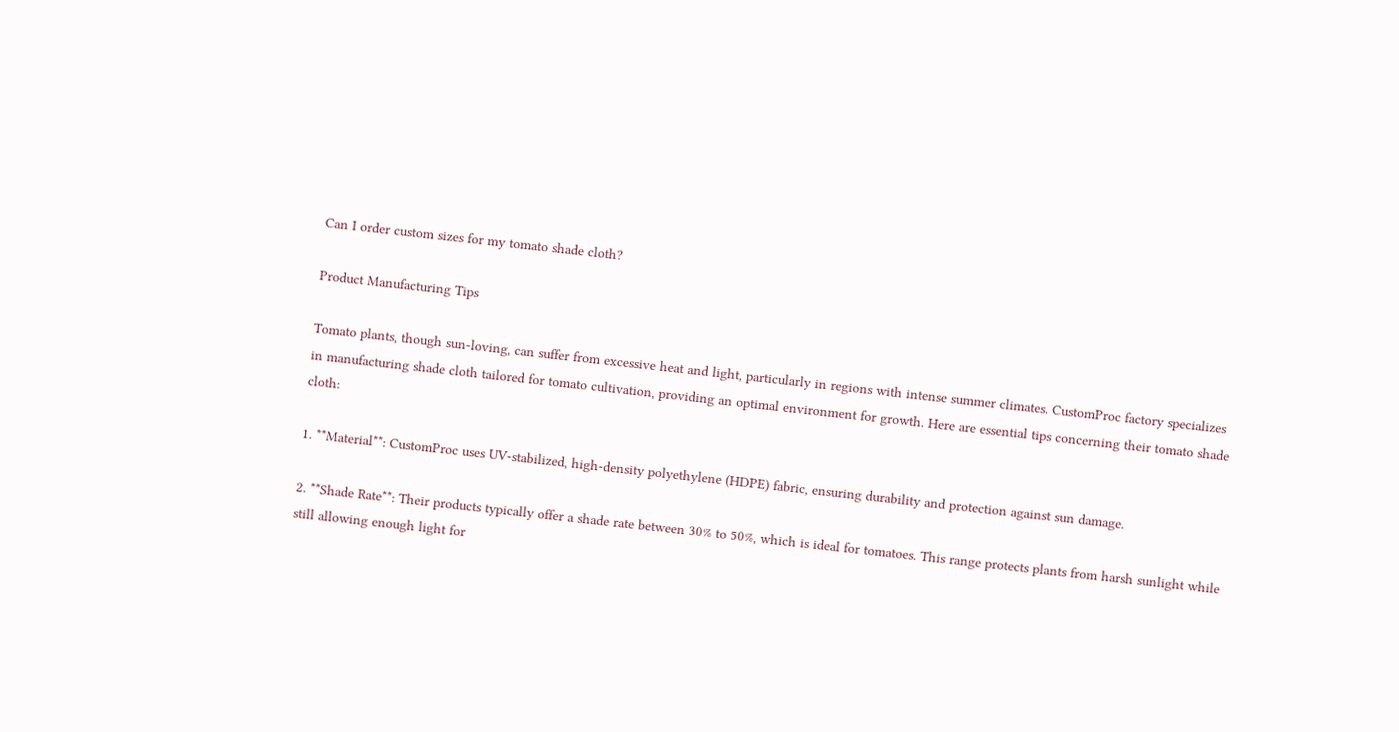Can I order custom sizes for my tomato shade cloth?

Product Manufacturing Tips

Tomato plants, though sun-loving, can suffer from excessive heat and light, particularly in regions with intense summer climates. CustomProc factory specializes in manufacturing shade cloth tailored for tomato cultivation, providing an optimal environment for growth. Here are essential tips concerning their tomato shade cloth:

1. **Material**: CustomProc uses UV-stabilized, high-density polyethylene (HDPE) fabric, ensuring durability and protection against sun damage.

2. **Shade Rate**: Their products typically offer a shade rate between 30% to 50%, which is ideal for tomatoes. This range protects plants from harsh sunlight while still allowing enough light for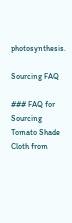photosynthesis.

Sourcing FAQ

### FAQ for Sourcing Tomato Shade Cloth from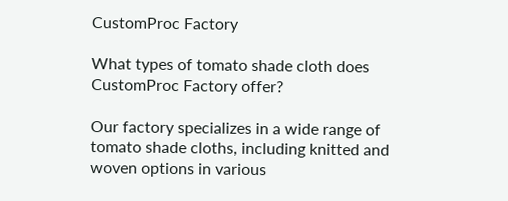CustomProc Factory

What types of tomato shade cloth does CustomProc Factory offer?

Our factory specializes in a wide range of tomato shade cloths, including knitted and woven options in various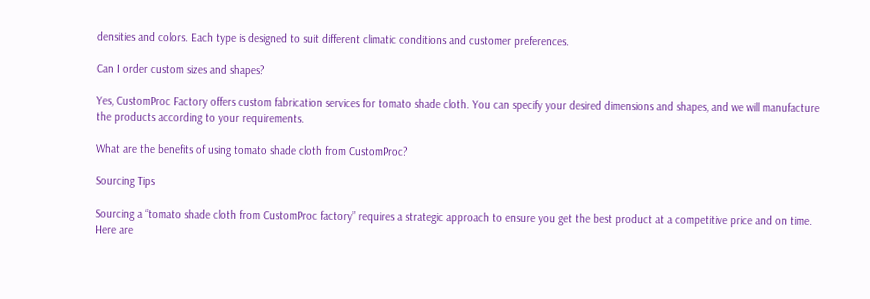densities and colors. Each type is designed to suit different climatic conditions and customer preferences.

Can I order custom sizes and shapes?

Yes, CustomProc Factory offers custom fabrication services for tomato shade cloth. You can specify your desired dimensions and shapes, and we will manufacture the products according to your requirements.

What are the benefits of using tomato shade cloth from CustomProc?

Sourcing Tips

Sourcing a “tomato shade cloth from CustomProc factory” requires a strategic approach to ensure you get the best product at a competitive price and on time. Here are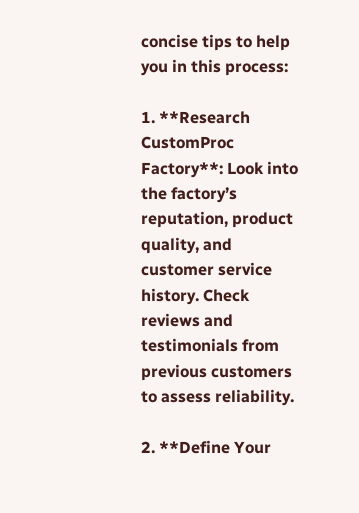concise tips to help you in this process:

1. **Research CustomProc Factory**: Look into the factory’s reputation, product quality, and customer service history. Check reviews and testimonials from previous customers to assess reliability.

2. **Define Your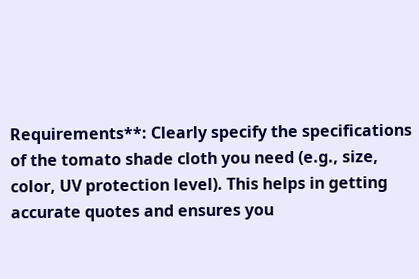Requirements**: Clearly specify the specifications of the tomato shade cloth you need (e.g., size, color, UV protection level). This helps in getting accurate quotes and ensures you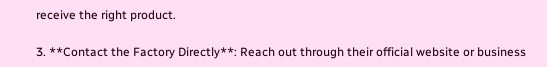receive the right product.

3. **Contact the Factory Directly**: Reach out through their official website or business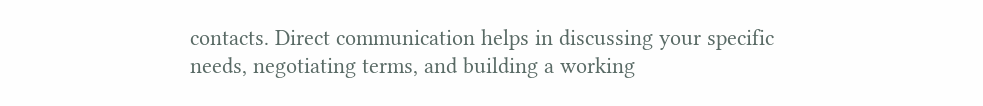contacts. Direct communication helps in discussing your specific needs, negotiating terms, and building a working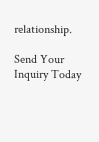relationship.

Send Your Inquiry Today